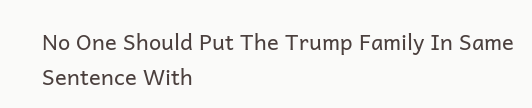No One Should Put The Trump Family In Same Sentence With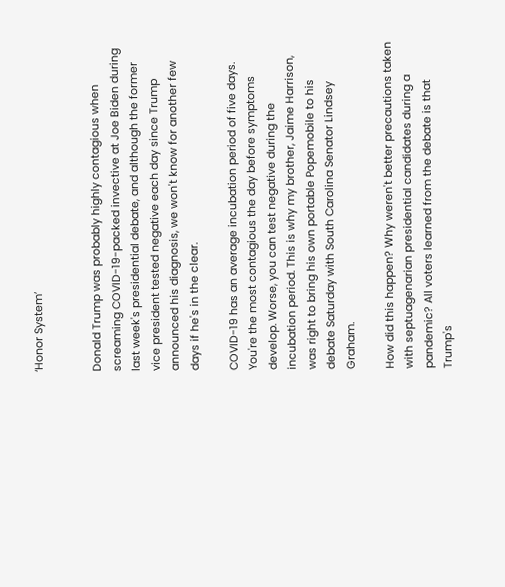‘Honor System’


Donald Trump was probably highly contagious when screaming COVID-19-packed invective at Joe Biden during last week's presidential debate, and although the former vice president tested negative each day since Trump announced his diagnosis, we won't know for another few days if he's in the clear.

COVID-19 has an average incubation period of five days. You're the most contagious the day before symptoms develop. Worse, you can test negative during the incubation period. This is why my brother, Jaime Harrison, was right to bring his own portable Popemobile to his debate Saturday with South Carolina Senator Lindsey Graham.

How did this happen? Why weren't better precautions taken with septuagenarian presidential candidates during a pandemic? All voters learned from the debate is that Trump's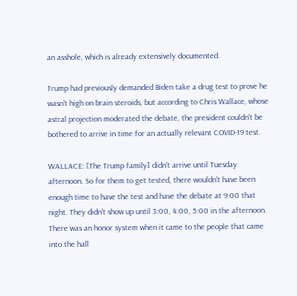an asshole, which is already extensively documented.

Trump had previously demanded Biden take a drug test to prove he wasn't high on brain steroids, but according to Chris Wallace, whose astral projection moderated the debate, the president couldn't be bothered to arrive in time for an actually relevant COVID-19 test.

WALLACE: [The Trump family] didn't arrive until Tuesday afternoon. So for them to get tested, there wouldn't have been enough time to have the test and have the debate at 9:00 that night. They didn't show up until 3:00, 4:00, 5:00 in the afternoon. There was an honor system when it came to the people that came into the hall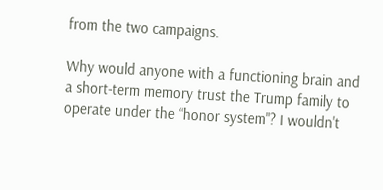from the two campaigns.

Why would anyone with a functioning brain and a short-term memory trust the Trump family to operate under the “honor system"? I wouldn't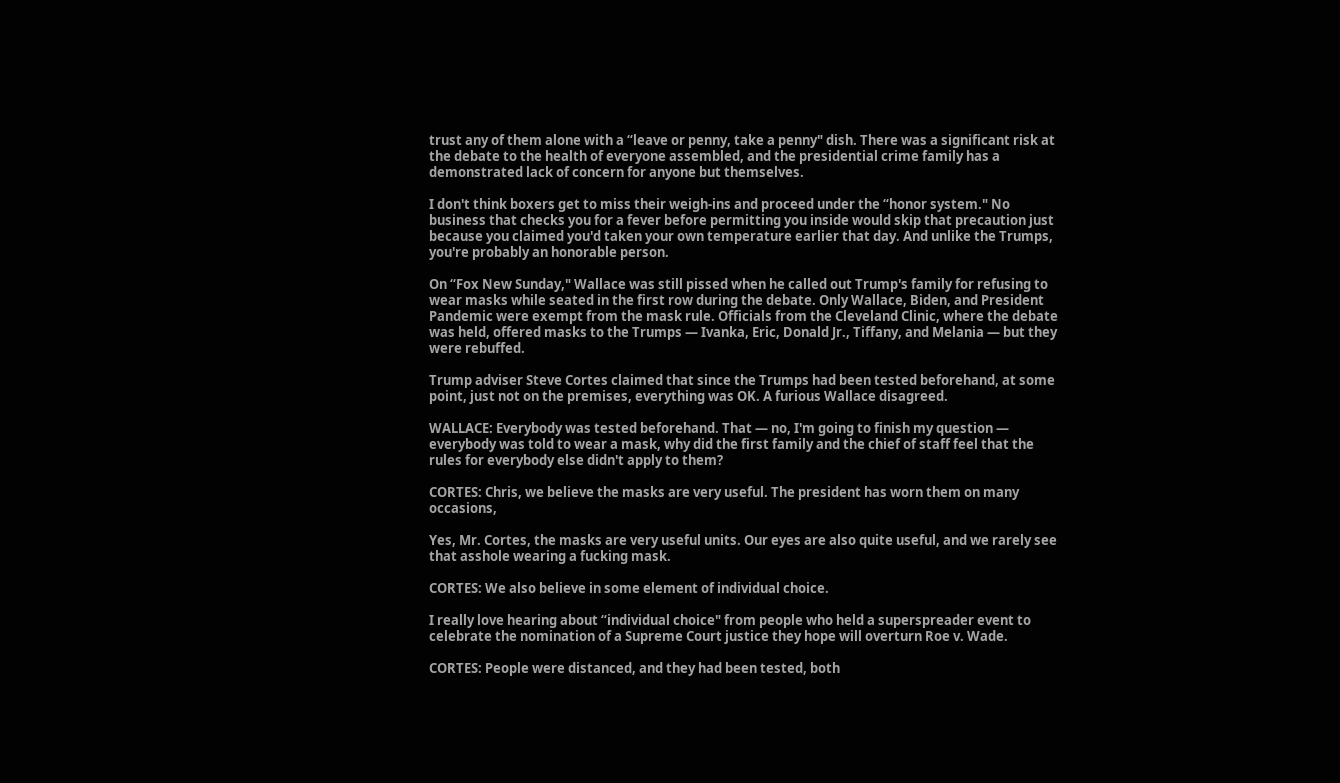trust any of them alone with a “leave or penny, take a penny" dish. There was a significant risk at the debate to the health of everyone assembled, and the presidential crime family has a demonstrated lack of concern for anyone but themselves.

I don't think boxers get to miss their weigh-ins and proceed under the “honor system." No business that checks you for a fever before permitting you inside would skip that precaution just because you claimed you'd taken your own temperature earlier that day. And unlike the Trumps, you're probably an honorable person.

On “Fox New Sunday," Wallace was still pissed when he called out Trump's family for refusing to wear masks while seated in the first row during the debate. Only Wallace, Biden, and President Pandemic were exempt from the mask rule. Officials from the Cleveland Clinic, where the debate was held, offered masks to the Trumps — Ivanka, Eric, Donald Jr., Tiffany, and Melania — but they were rebuffed.

Trump adviser Steve Cortes claimed that since the Trumps had been tested beforehand, at some point, just not on the premises, everything was OK. A furious Wallace disagreed.

WALLACE: Everybody was tested beforehand. That — no, I'm going to finish my question — everybody was told to wear a mask, why did the first family and the chief of staff feel that the rules for everybody else didn't apply to them?

CORTES: Chris, we believe the masks are very useful. The president has worn them on many occasions,

Yes, Mr. Cortes, the masks are very useful units. Our eyes are also quite useful, and we rarely see that asshole wearing a fucking mask.

CORTES: We also believe in some element of individual choice.

I really love hearing about “individual choice" from people who held a superspreader event to celebrate the nomination of a Supreme Court justice they hope will overturn Roe v. Wade.

CORTES: People were distanced, and they had been tested, both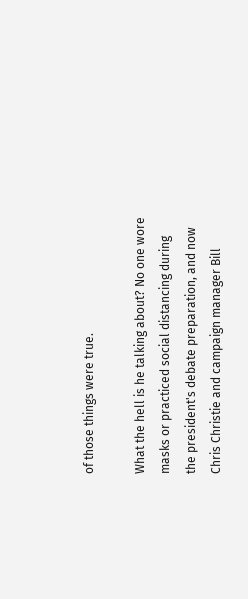of those things were true.

What the hell is he talking about? No one wore masks or practiced social distancing during the president's debate preparation, and now Chris Christie and campaign manager Bill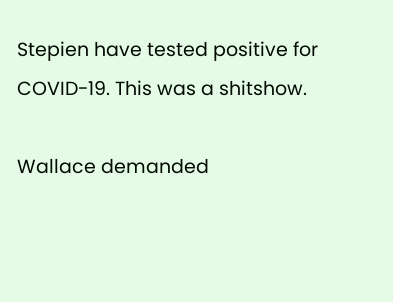Stepien have tested positive for COVID-19. This was a shitshow.

Wallace demanded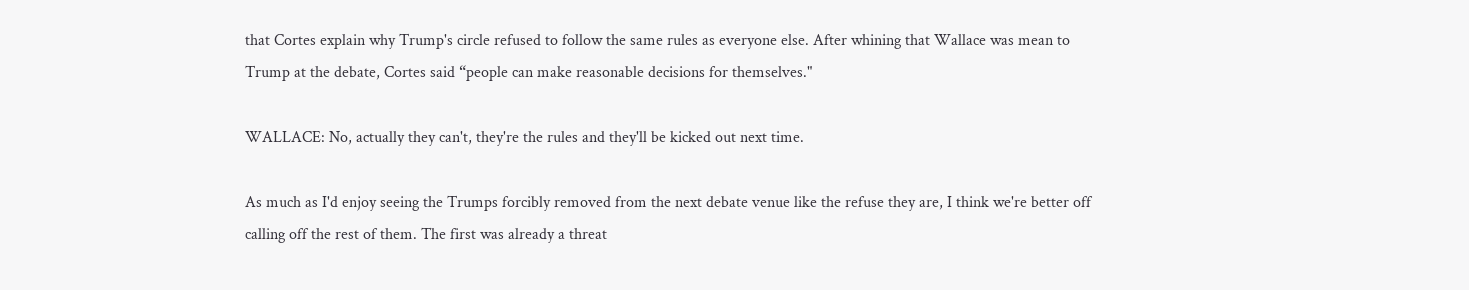that Cortes explain why Trump's circle refused to follow the same rules as everyone else. After whining that Wallace was mean to Trump at the debate, Cortes said “people can make reasonable decisions for themselves."

WALLACE: No, actually they can't, they're the rules and they'll be kicked out next time.

As much as I'd enjoy seeing the Trumps forcibly removed from the next debate venue like the refuse they are, I think we're better off calling off the rest of them. The first was already a threat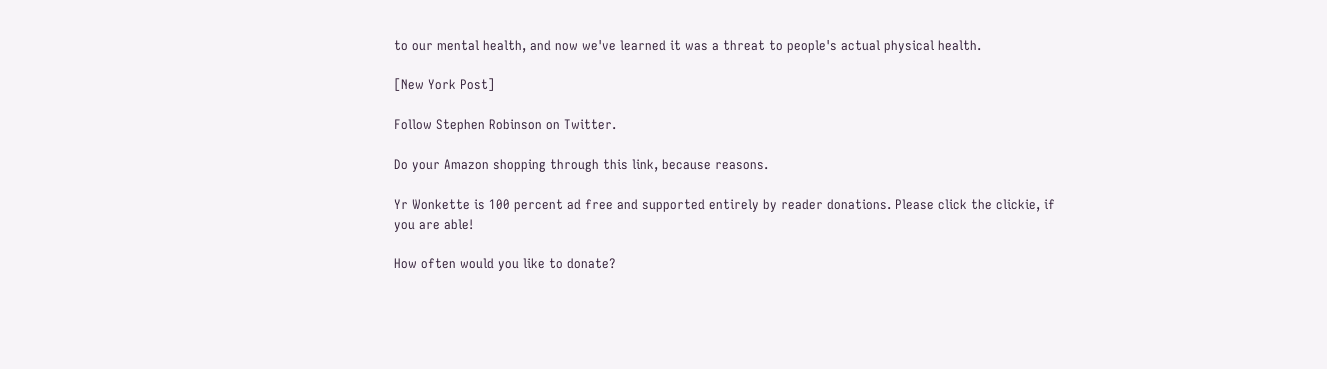to our mental health, and now we've learned it was a threat to people's actual physical health.

[New York Post]

Follow Stephen Robinson on Twitter.

Do your Amazon shopping through this link, because reasons.

Yr Wonkette is 100 percent ad free and supported entirely by reader donations. Please click the clickie, if you are able!

How often would you like to donate?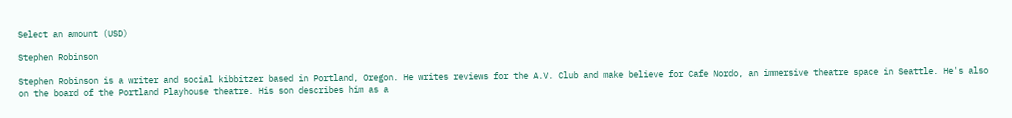Select an amount (USD)

Stephen Robinson

Stephen Robinson is a writer and social kibbitzer based in Portland, Oregon. He writes reviews for the A.V. Club and make believe for Cafe Nordo, an immersive theatre space in Seattle. He's also on the board of the Portland Playhouse theatre. His son describes him as a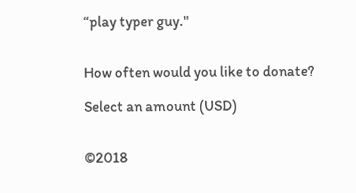“play typer guy."


How often would you like to donate?

Select an amount (USD)


©2018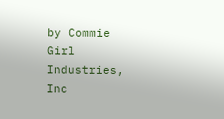by Commie Girl Industries, Inc